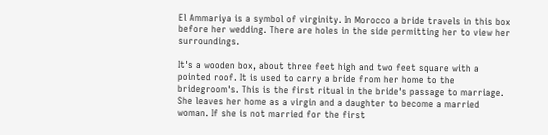El Ammariya is a symbol of virginity. In Morocco a bride travels in this box before her wedding. There are holes in the side permitting her to view her surroundings.

It's a wooden box, about three feet high and two feet square with a pointed roof. It is used to carry a bride from her home to the bridegroom's. This is the first ritual in the bride's passage to marriage. She leaves her home as a virgin and a daughter to become a married woman. If she is not married for the first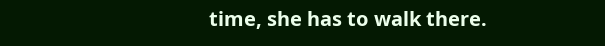time, she has to walk there.